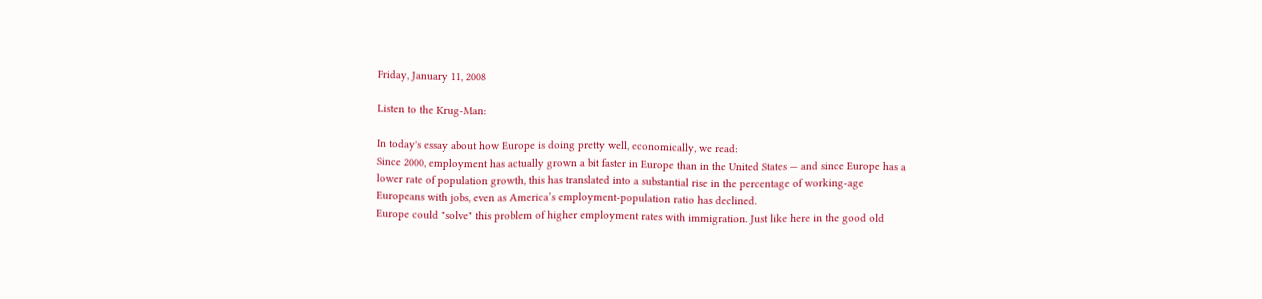Friday, January 11, 2008

Listen to the Krug-Man:

In today's essay about how Europe is doing pretty well, economically, we read:
Since 2000, employment has actually grown a bit faster in Europe than in the United States — and since Europe has a lower rate of population growth, this has translated into a substantial rise in the percentage of working-age Europeans with jobs, even as America’s employment-population ratio has declined.
Europe could "solve" this problem of higher employment rates with immigration. Just like here in the good old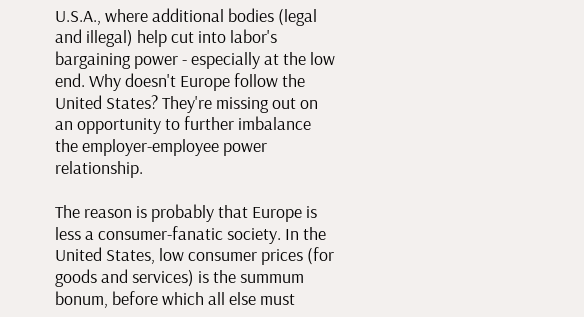U.S.A., where additional bodies (legal and illegal) help cut into labor's bargaining power - especially at the low end. Why doesn't Europe follow the United States? They're missing out on an opportunity to further imbalance the employer-employee power relationship.

The reason is probably that Europe is less a consumer-fanatic society. In the United States, low consumer prices (for goods and services) is the summum bonum, before which all else must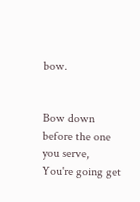bow.


Bow down before the one you serve,
You're going get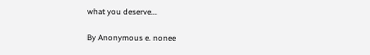what you deserve...

By Anonymous e. nonee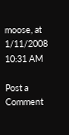moose, at 1/11/2008 10:31 AM

Post a Comment